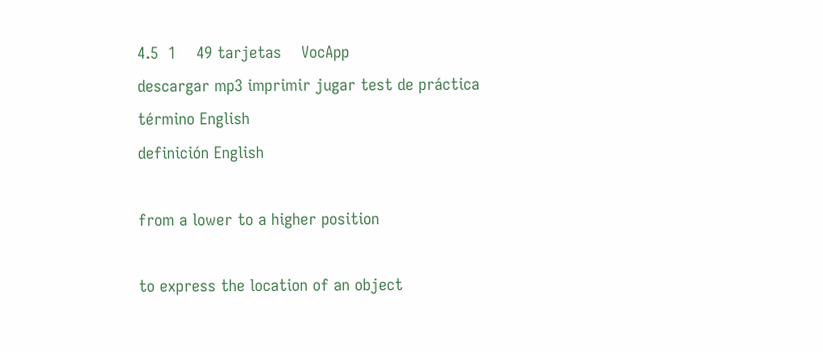4.5  1    49 tarjetas    VocApp
descargar mp3 imprimir jugar test de práctica
término English
definición English

from a lower to a higher position

to express the location of an object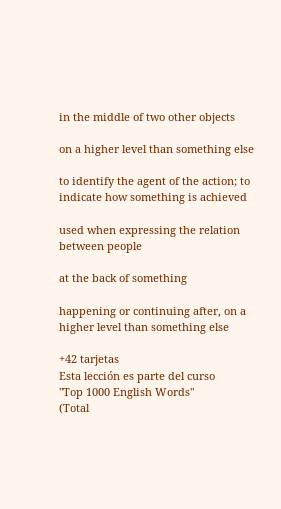in the middle of two other objects

on a higher level than something else

to identify the agent of the action; to indicate how something is achieved

used when expressing the relation between people

at the back of something

happening or continuing after, on a higher level than something else

+42 tarjetas
Esta lección es parte del curso
"Top 1000 English Words"
(Total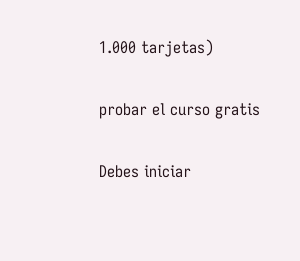1.000 tarjetas)

probar el curso gratis

Debes iniciar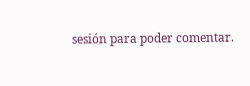sesión para poder comentar.